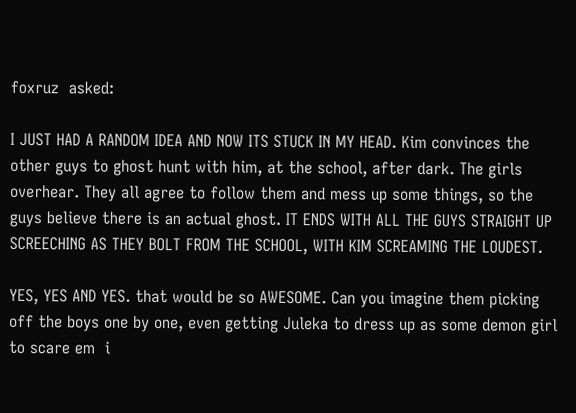foxruz  asked:

I JUST HAD A RANDOM IDEA AND NOW ITS STUCK IN MY HEAD. Kim convinces the other guys to ghost hunt with him, at the school, after dark. The girls overhear. They all agree to follow them and mess up some things, so the guys believe there is an actual ghost. IT ENDS WITH ALL THE GUYS STRAIGHT UP SCREECHING AS THEY BOLT FROM THE SCHOOL, WITH KIM SCREAMING THE LOUDEST.

YES, YES AND YES. that would be so AWESOME. Can you imagine them picking off the boys one by one, even getting Juleka to dress up as some demon girl to scare em  i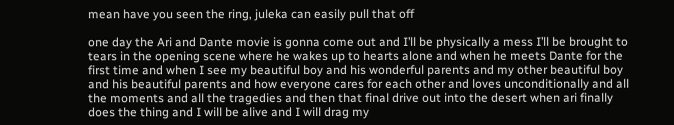mean have you seen the ring, juleka can easily pull that off

one day the Ari and Dante movie is gonna come out and I’ll be physically a mess I’ll be brought to tears in the opening scene where he wakes up to hearts alone and when he meets Dante for the first time and when I see my beautiful boy and his wonderful parents and my other beautiful boy and his beautiful parents and how everyone cares for each other and loves unconditionally and all the moments and all the tragedies and then that final drive out into the desert when ari finally does the thing and I will be alive and I will drag my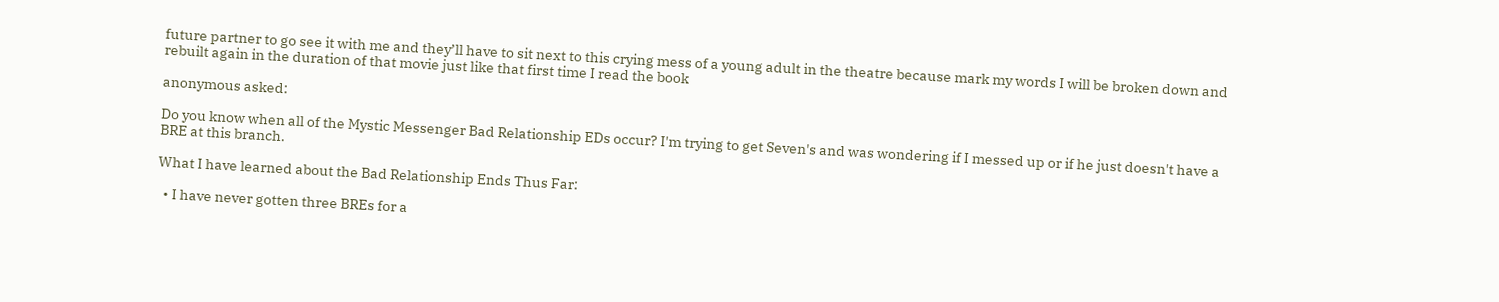future partner to go see it with me and they’ll have to sit next to this crying mess of a young adult in the theatre because mark my words I will be broken down and rebuilt again in the duration of that movie just like that first time I read the book

anonymous asked:

Do you know when all of the Mystic Messenger Bad Relationship EDs occur? I'm trying to get Seven's and was wondering if I messed up or if he just doesn't have a BRE at this branch.

What I have learned about the Bad Relationship Ends Thus Far:

  • I have never gotten three BREs for a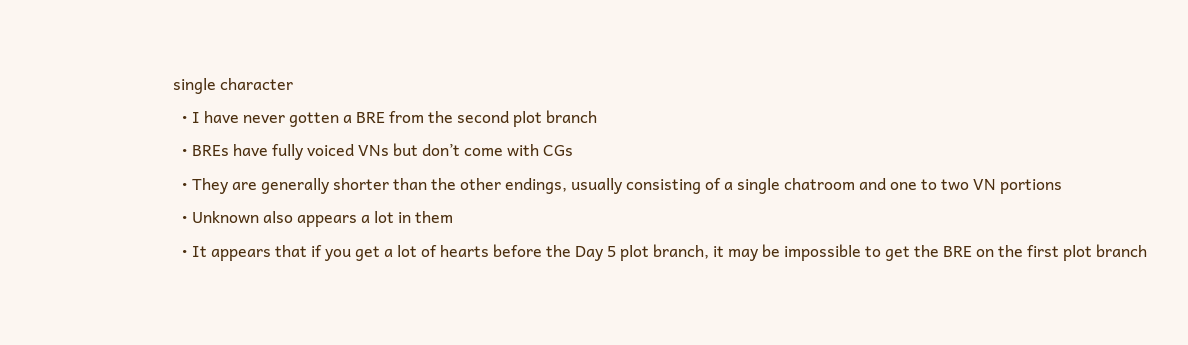single character
  • I have never gotten a BRE from the second plot branch
  • BREs have fully voiced VNs but don’t come with CGs
  • They are generally shorter than the other endings, usually consisting of a single chatroom and one to two VN portions
  • Unknown also appears a lot in them
  • It appears that if you get a lot of hearts before the Day 5 plot branch, it may be impossible to get the BRE on the first plot branch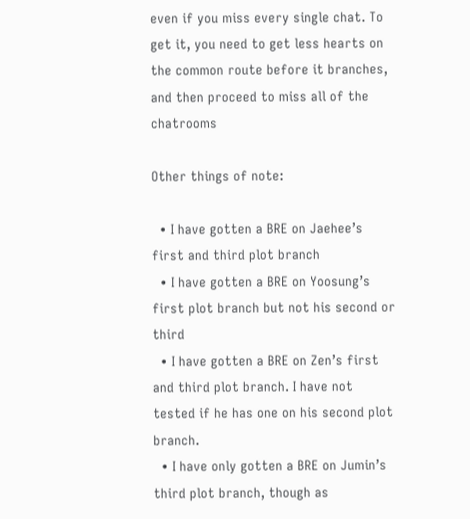even if you miss every single chat. To get it, you need to get less hearts on the common route before it branches, and then proceed to miss all of the chatrooms

Other things of note:

  • I have gotten a BRE on Jaehee’s first and third plot branch
  • I have gotten a BRE on Yoosung’s first plot branch but not his second or third
  • I have gotten a BRE on Zen’s first and third plot branch. I have not tested if he has one on his second plot branch.
  • I have only gotten a BRE on Jumin’s third plot branch, though as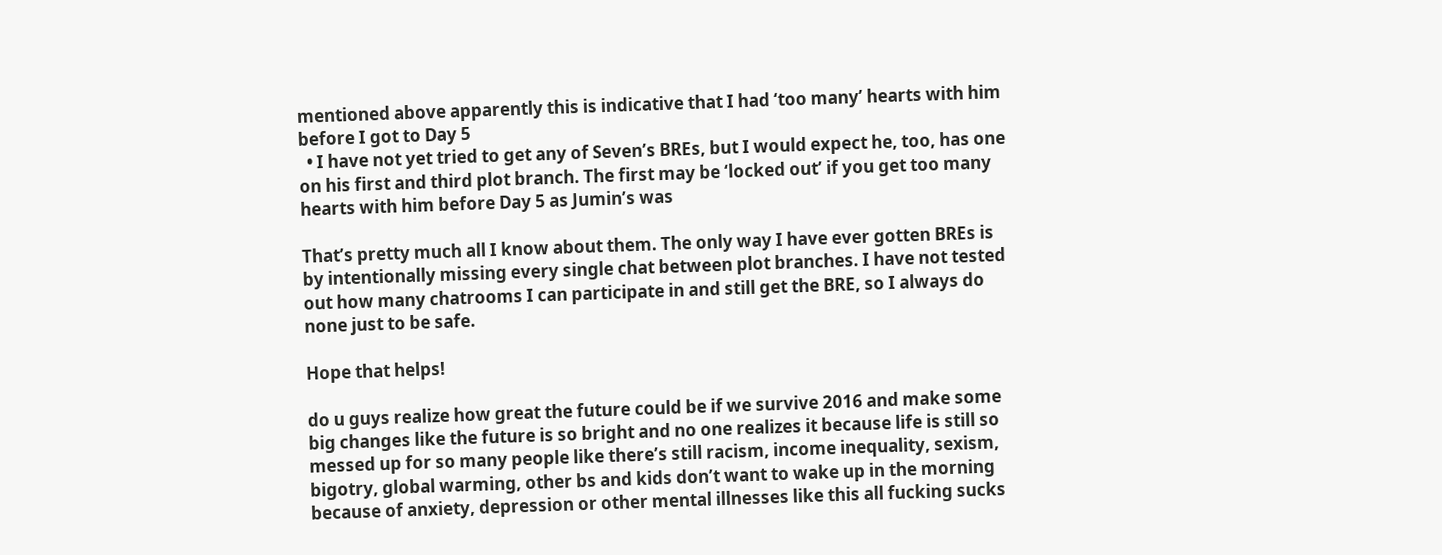mentioned above apparently this is indicative that I had ‘too many’ hearts with him before I got to Day 5
  • I have not yet tried to get any of Seven’s BREs, but I would expect he, too, has one on his first and third plot branch. The first may be ‘locked out’ if you get too many hearts with him before Day 5 as Jumin’s was

That’s pretty much all I know about them. The only way I have ever gotten BREs is by intentionally missing every single chat between plot branches. I have not tested out how many chatrooms I can participate in and still get the BRE, so I always do none just to be safe.

Hope that helps!

do u guys realize how great the future could be if we survive 2016 and make some big changes like the future is so bright and no one realizes it because life is still so messed up for so many people like there’s still racism, income inequality, sexism, bigotry, global warming, other bs and kids don’t want to wake up in the morning because of anxiety, depression or other mental illnesses like this all fucking sucks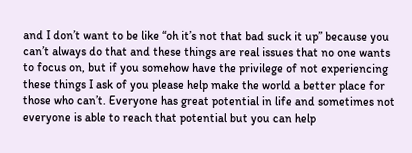and I don’t want to be like “oh it’s not that bad suck it up” because you can’t always do that and these things are real issues that no one wants to focus on, but if you somehow have the privilege of not experiencing these things I ask of you please help make the world a better place for those who can’t. Everyone has great potential in life and sometimes not everyone is able to reach that potential but you can help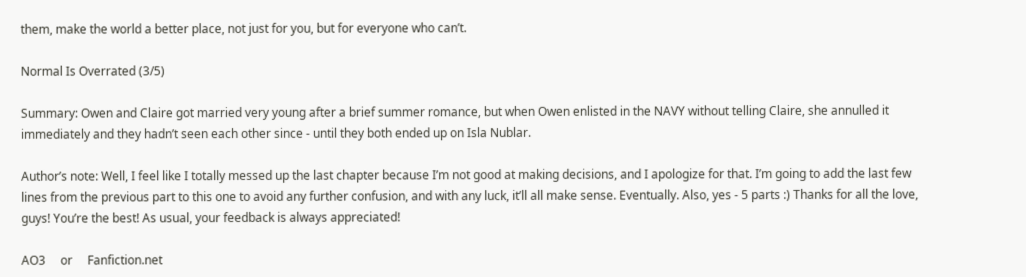them, make the world a better place, not just for you, but for everyone who can’t.

Normal Is Overrated (3/5)

Summary: Owen and Claire got married very young after a brief summer romance, but when Owen enlisted in the NAVY without telling Claire, she annulled it immediately and they hadn’t seen each other since - until they both ended up on Isla Nublar.

Author’s note: Well, I feel like I totally messed up the last chapter because I’m not good at making decisions, and I apologize for that. I’m going to add the last few lines from the previous part to this one to avoid any further confusion, and with any luck, it’ll all make sense. Eventually. Also, yes - 5 parts :) Thanks for all the love, guys! You’re the best! As usual, your feedback is always appreciated!

AO3     or     Fanfiction.net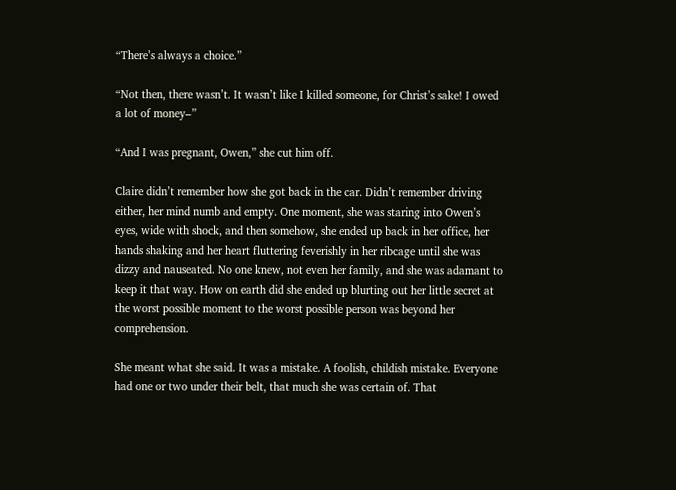“There’s always a choice.”

“Not then, there wasn’t. It wasn’t like I killed someone, for Christ’s sake! I owed a lot of money–”

“And I was pregnant, Owen,” she cut him off.

Claire didn’t remember how she got back in the car. Didn’t remember driving either, her mind numb and empty. One moment, she was staring into Owen’s eyes, wide with shock, and then somehow, she ended up back in her office, her hands shaking and her heart fluttering feverishly in her ribcage until she was dizzy and nauseated. No one knew, not even her family, and she was adamant to keep it that way. How on earth did she ended up blurting out her little secret at the worst possible moment to the worst possible person was beyond her comprehension.

She meant what she said. It was a mistake. A foolish, childish mistake. Everyone had one or two under their belt, that much she was certain of. That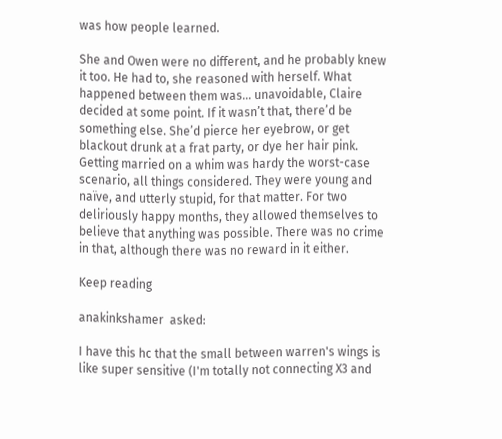was how people learned.

She and Owen were no different, and he probably knew it too. He had to, she reasoned with herself. What happened between them was… unavoidable, Claire decided at some point. If it wasn’t that, there’d be something else. She’d pierce her eyebrow, or get blackout drunk at a frat party, or dye her hair pink. Getting married on a whim was hardy the worst-case scenario, all things considered. They were young and naïve, and utterly stupid, for that matter. For two deliriously happy months, they allowed themselves to believe that anything was possible. There was no crime in that, although there was no reward in it either.

Keep reading

anakinkshamer  asked:

I have this hc that the small between warren's wings is like super sensitive (I'm totally not connecting X3 and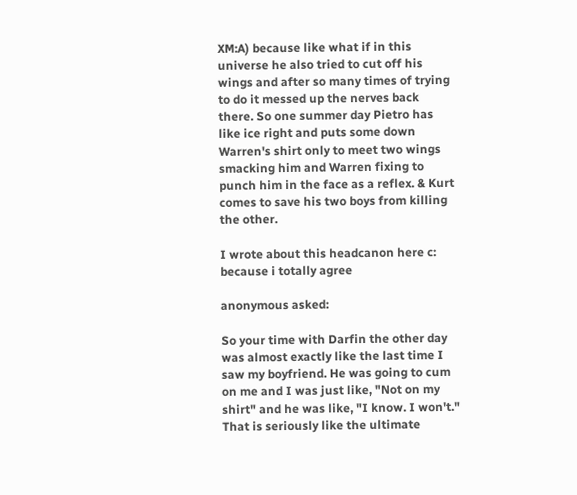XM:A) because like what if in this universe he also tried to cut off his wings and after so many times of trying to do it messed up the nerves back there. So one summer day Pietro has like ice right and puts some down Warren's shirt only to meet two wings smacking him and Warren fixing to punch him in the face as a reflex. & Kurt comes to save his two boys from killing the other.

I wrote about this headcanon here c: because i totally agree

anonymous asked:

So your time with Darfin the other day was almost exactly like the last time I saw my boyfriend. He was going to cum on me and I was just like, "Not on my shirt" and he was like, "I know. I won't." That is seriously like the ultimate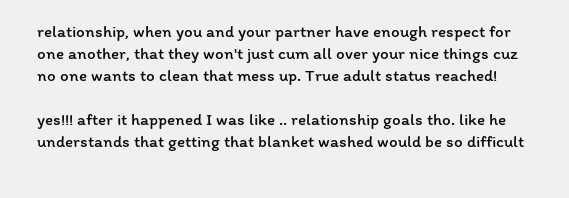relationship, when you and your partner have enough respect for one another, that they won't just cum all over your nice things cuz no one wants to clean that mess up. True adult status reached!

yes!!! after it happened I was like .. relationship goals tho. like he understands that getting that blanket washed would be so difficult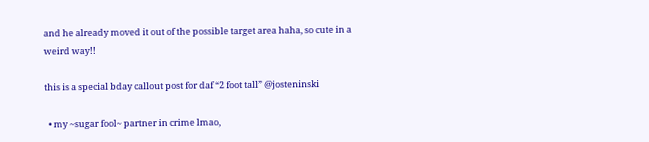and he already moved it out of the possible target area haha, so cute in a weird way!!

this is a special bday callout post for daf “2 foot tall” @josteninski

  • my ~sugar fool~ partner in crime lmao,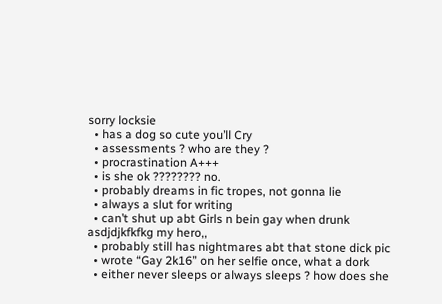sorry locksie
  • has a dog so cute you’ll Cry
  • assessments ? who are they ?
  • procrastination A+++
  • is she ok ???????? no.
  • probably dreams in fic tropes, not gonna lie
  • always a slut for writing
  • can’t shut up abt Girls n bein gay when drunk asdjdjkfkfkg my hero,,
  • probably still has nightmares abt that stone dick pic
  • wrote “Gay 2k16” on her selfie once, what a dork
  • either never sleeps or always sleeps ? how does she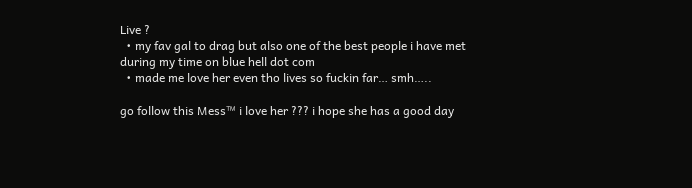Live ?
  • my fav gal to drag but also one of the best people i have met during my time on blue hell dot com
  • made me love her even tho lives so fuckin far… smh…..

go follow this Mess™ i love her ??? i hope she has a good day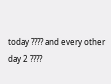today ???? and every other day 2 ????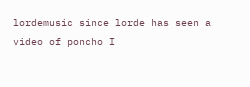lordemusic since lorde has seen a video of poncho I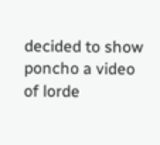decided to show poncho a video of lorde